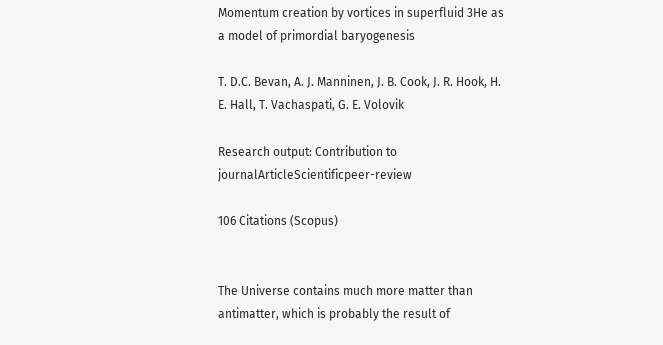Momentum creation by vortices in superfluid 3He as a model of primordial baryogenesis

T. D.C. Bevan, A. J. Manninen, J. B. Cook, J. R. Hook, H. E. Hall, T. Vachaspati, G. E. Volovik

Research output: Contribution to journalArticleScientificpeer-review

106 Citations (Scopus)


The Universe contains much more matter than antimatter, which is probably the result of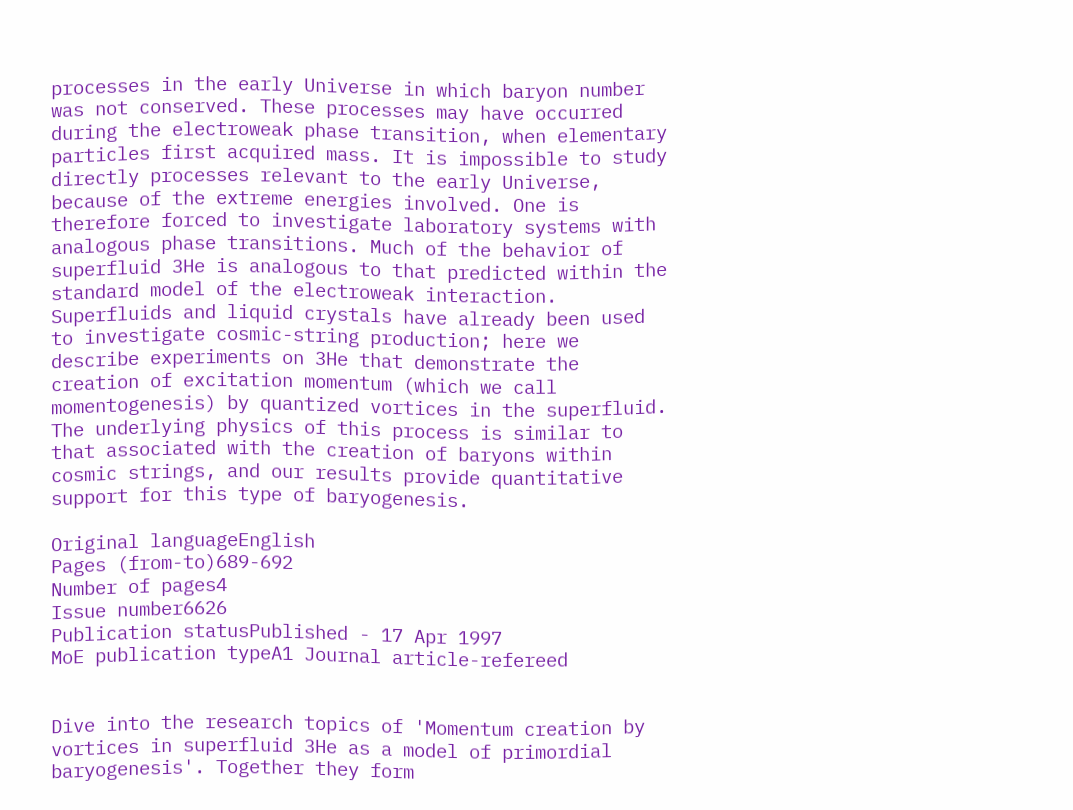processes in the early Universe in which baryon number was not conserved. These processes may have occurred during the electroweak phase transition, when elementary particles first acquired mass. It is impossible to study directly processes relevant to the early Universe, because of the extreme energies involved. One is therefore forced to investigate laboratory systems with analogous phase transitions. Much of the behavior of superfluid 3He is analogous to that predicted within the standard model of the electroweak interaction. Superfluids and liquid crystals have already been used to investigate cosmic-string production; here we describe experiments on 3He that demonstrate the creation of excitation momentum (which we call momentogenesis) by quantized vortices in the superfluid. The underlying physics of this process is similar to that associated with the creation of baryons within cosmic strings, and our results provide quantitative support for this type of baryogenesis.

Original languageEnglish
Pages (from-to)689-692
Number of pages4
Issue number6626
Publication statusPublished - 17 Apr 1997
MoE publication typeA1 Journal article-refereed


Dive into the research topics of 'Momentum creation by vortices in superfluid 3He as a model of primordial baryogenesis'. Together they form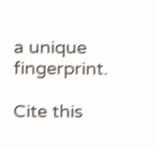a unique fingerprint.

Cite this